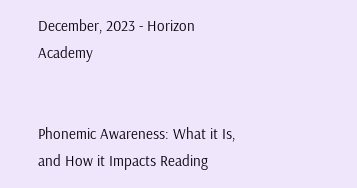December, 2023 - Horizon Academy


Phonemic Awareness: What it Is, and How it Impacts Reading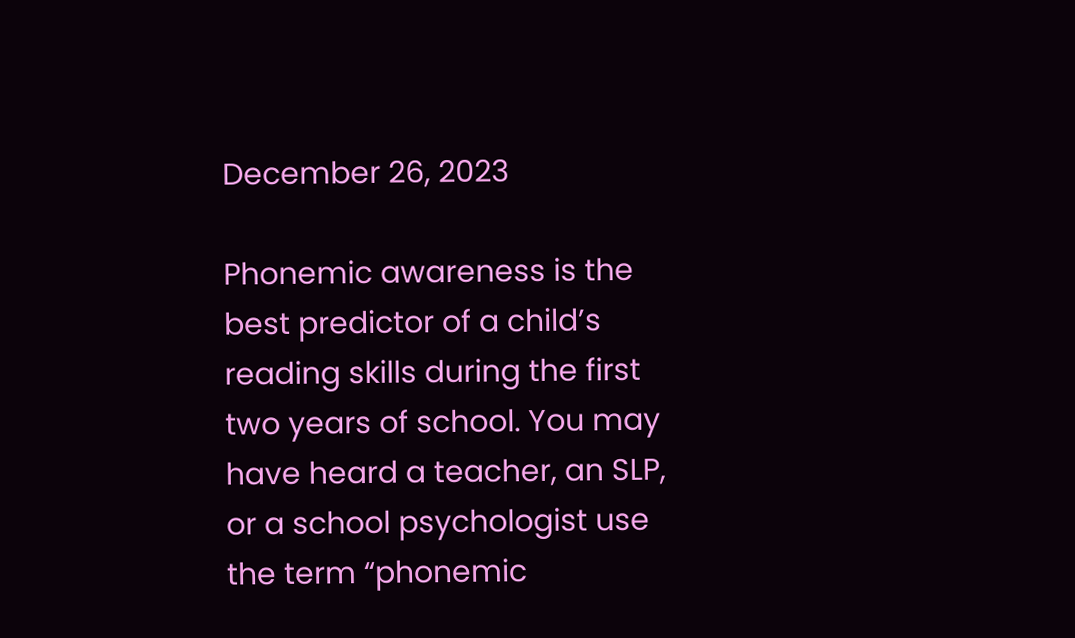December 26, 2023

Phonemic awareness is the best predictor of a child’s reading skills during the first two years of school. You may have heard a teacher, an SLP, or a school psychologist use the term “phonemic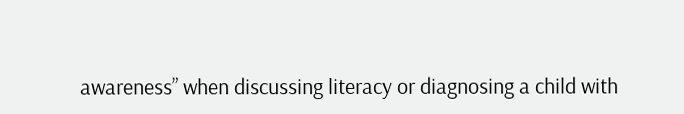awareness” when discussing literacy or diagnosing a child with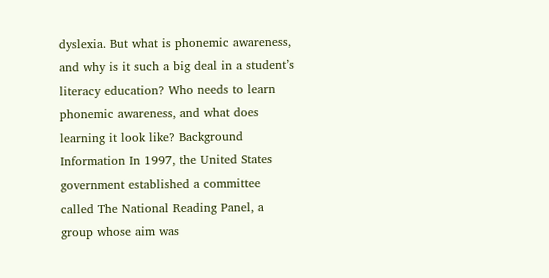dyslexia. But what is phonemic awareness, and why is it such a big deal in a student’s literacy education? Who needs to learn phonemic awareness, and what does learning it look like? Background Information In 1997, the United States government established a committee called The National Reading Panel, a group whose aim was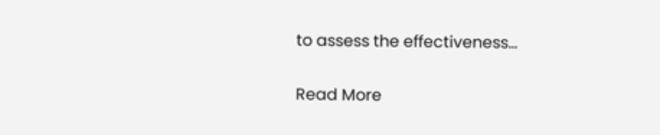to assess the effectiveness…

Read More